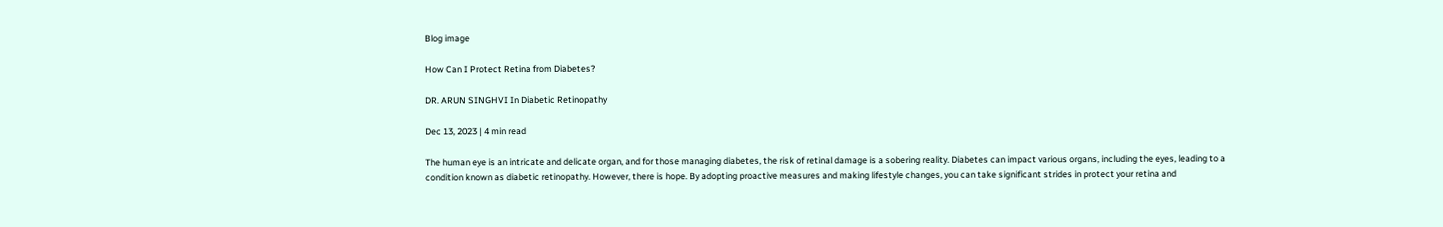Blog image

How Can I Protect Retina from Diabetes?

DR. ARUN SINGHVI In Diabetic Retinopathy

Dec 13, 2023 | 4 min read

The human eye is an intricate and delicate organ, and for those managing diabetes, the risk of retinal damage is a sobering reality. Diabetes can impact various organs, including the eyes, leading to a condition known as diabetic retinopathy. However, there is hope. By adopting proactive measures and making lifestyle changes, you can take significant strides in protect your retina and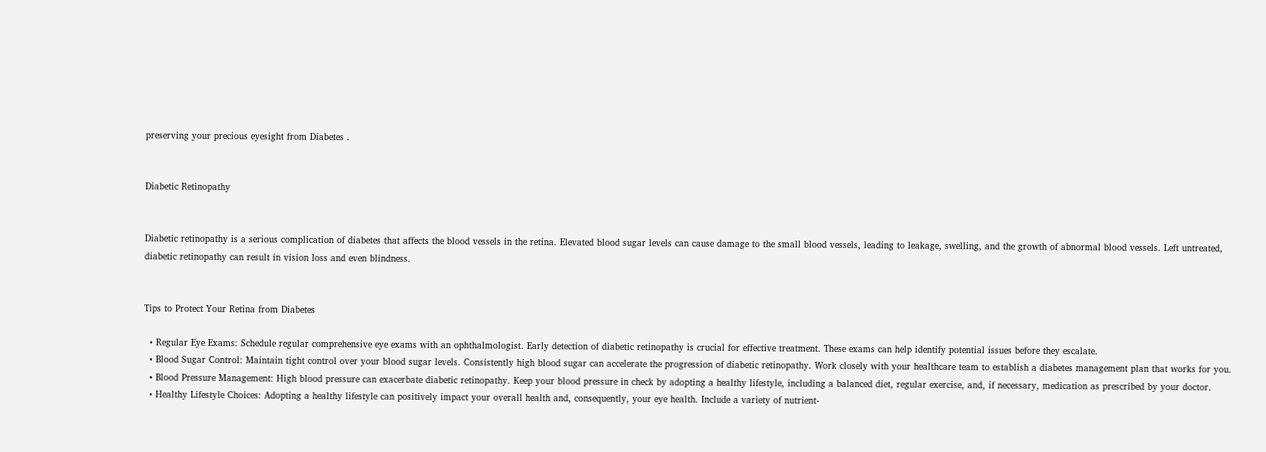preserving your precious eyesight from Diabetes .


Diabetic Retinopathy


Diabetic retinopathy is a serious complication of diabetes that affects the blood vessels in the retina. Elevated blood sugar levels can cause damage to the small blood vessels, leading to leakage, swelling, and the growth of abnormal blood vessels. Left untreated, diabetic retinopathy can result in vision loss and even blindness.


Tips to Protect Your Retina from Diabetes

  • Regular Eye Exams: Schedule regular comprehensive eye exams with an ophthalmologist. Early detection of diabetic retinopathy is crucial for effective treatment. These exams can help identify potential issues before they escalate.
  • Blood Sugar Control: Maintain tight control over your blood sugar levels. Consistently high blood sugar can accelerate the progression of diabetic retinopathy. Work closely with your healthcare team to establish a diabetes management plan that works for you.
  • Blood Pressure Management: High blood pressure can exacerbate diabetic retinopathy. Keep your blood pressure in check by adopting a healthy lifestyle, including a balanced diet, regular exercise, and, if necessary, medication as prescribed by your doctor.
  • Healthy Lifestyle Choices: Adopting a healthy lifestyle can positively impact your overall health and, consequently, your eye health. Include a variety of nutrient-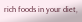rich foods in your diet,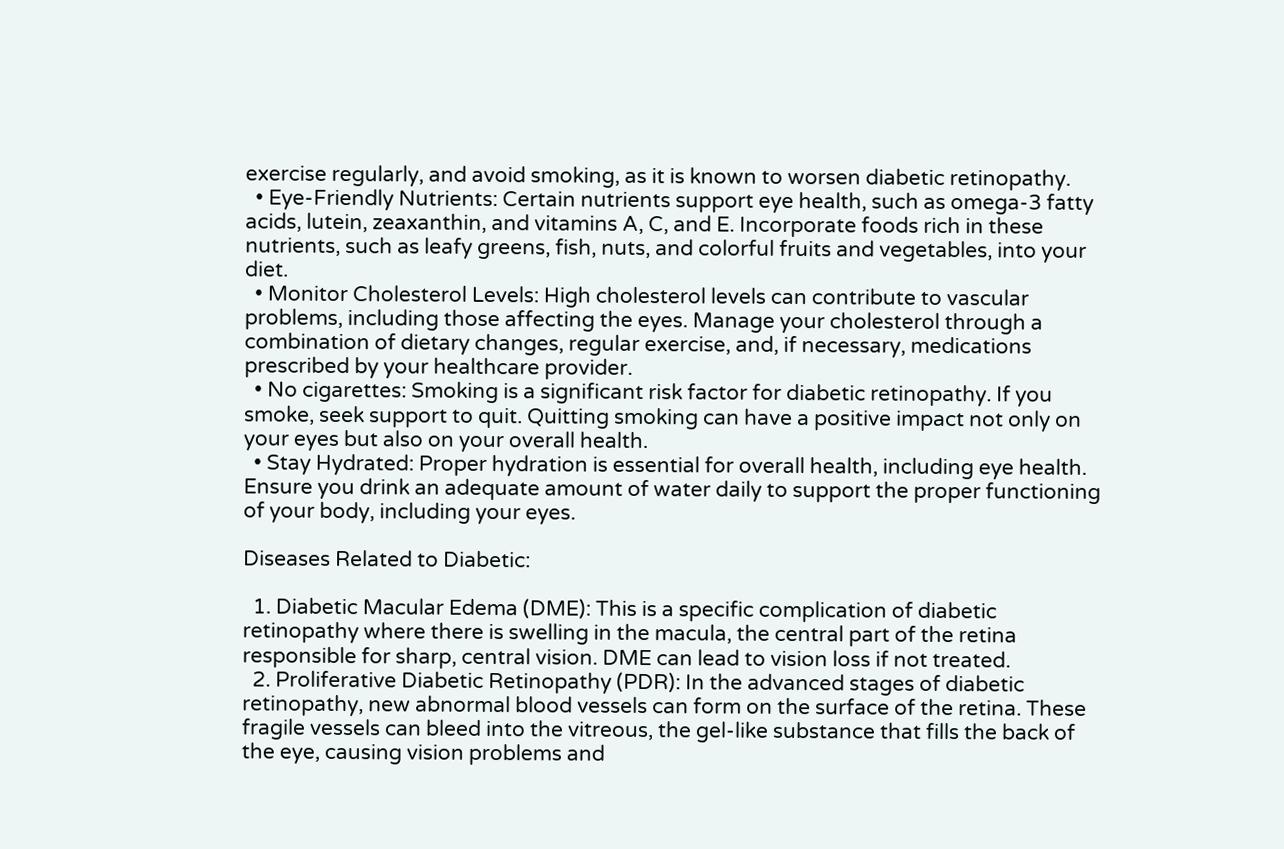exercise regularly, and avoid smoking, as it is known to worsen diabetic retinopathy.
  • Eye-Friendly Nutrients: Certain nutrients support eye health, such as omega-3 fatty acids, lutein, zeaxanthin, and vitamins A, C, and E. Incorporate foods rich in these nutrients, such as leafy greens, fish, nuts, and colorful fruits and vegetables, into your diet.
  • Monitor Cholesterol Levels: High cholesterol levels can contribute to vascular problems, including those affecting the eyes. Manage your cholesterol through a combination of dietary changes, regular exercise, and, if necessary, medications prescribed by your healthcare provider.
  • No cigarettes: Smoking is a significant risk factor for diabetic retinopathy. If you smoke, seek support to quit. Quitting smoking can have a positive impact not only on your eyes but also on your overall health.
  • Stay Hydrated: Proper hydration is essential for overall health, including eye health. Ensure you drink an adequate amount of water daily to support the proper functioning of your body, including your eyes.

Diseases Related to Diabetic:

  1. Diabetic Macular Edema (DME): This is a specific complication of diabetic retinopathy where there is swelling in the macula, the central part of the retina responsible for sharp, central vision. DME can lead to vision loss if not treated.
  2. Proliferative Diabetic Retinopathy (PDR): In the advanced stages of diabetic retinopathy, new abnormal blood vessels can form on the surface of the retina. These fragile vessels can bleed into the vitreous, the gel-like substance that fills the back of the eye, causing vision problems and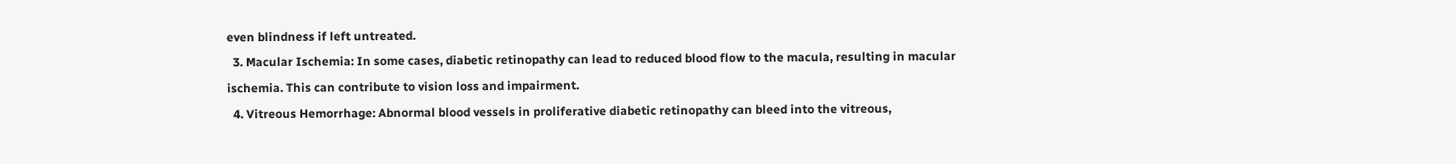even blindness if left untreated.
  3. Macular Ischemia: In some cases, diabetic retinopathy can lead to reduced blood flow to the macula, resulting in macular ischemia. This can contribute to vision loss and impairment.
  4. Vitreous Hemorrhage: Abnormal blood vessels in proliferative diabetic retinopathy can bleed into the vitreous,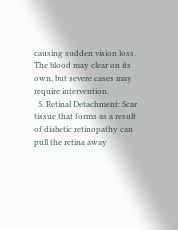causing sudden vision loss. The blood may clear on its own, but severe cases may require intervention.
  5. Retinal Detachment: Scar tissue that forms as a result of diabetic retinopathy can pull the retina away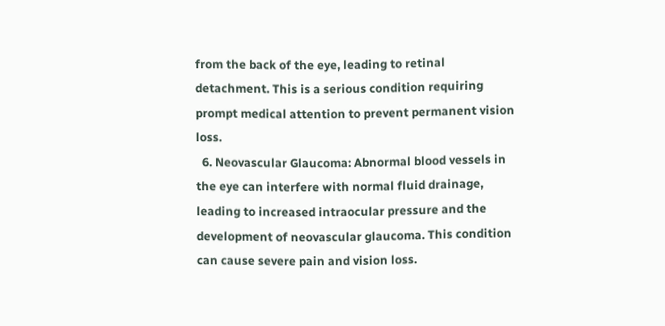from the back of the eye, leading to retinal detachment. This is a serious condition requiring prompt medical attention to prevent permanent vision loss.
  6. Neovascular Glaucoma: Abnormal blood vessels in the eye can interfere with normal fluid drainage, leading to increased intraocular pressure and the development of neovascular glaucoma. This condition can cause severe pain and vision loss.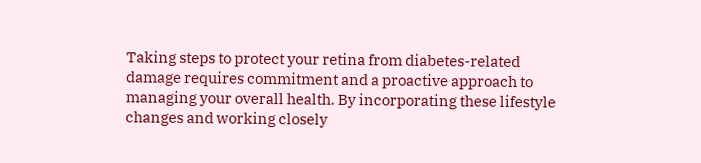Taking steps to protect your retina from diabetes-related damage requires commitment and a proactive approach to managing your overall health. By incorporating these lifestyle changes and working closely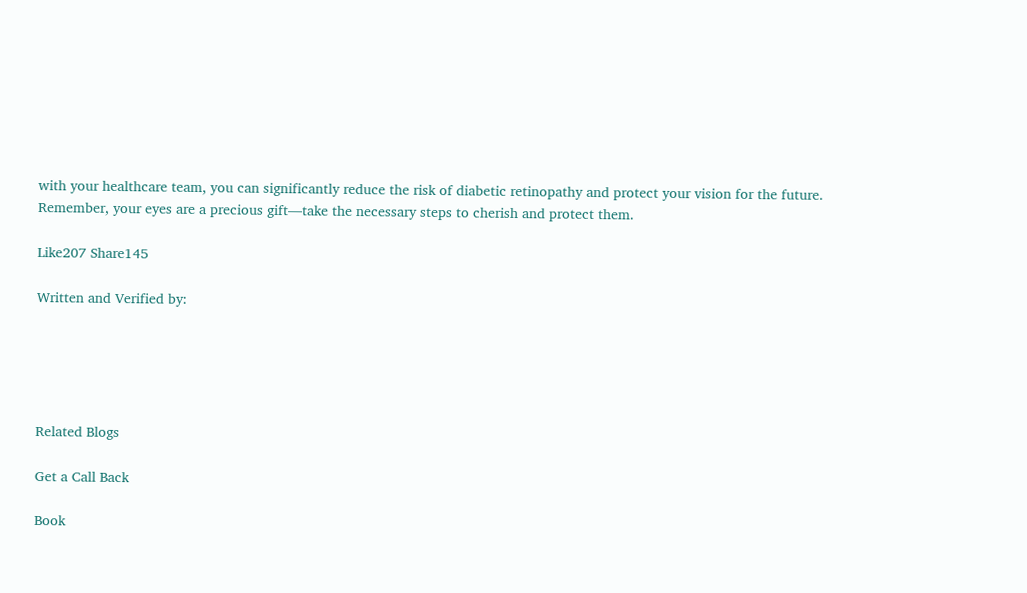with your healthcare team, you can significantly reduce the risk of diabetic retinopathy and protect your vision for the future. Remember, your eyes are a precious gift—take the necessary steps to cherish and protect them.

Like207 Share145

Written and Verified by:





Related Blogs

Get a Call Back

Book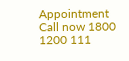Appointment Call now 1800 1200 111